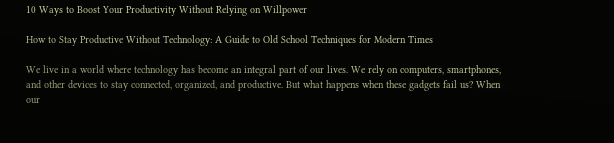10 Ways to Boost Your Productivity Without Relying on Willpower

How to Stay Productive Without Technology: A Guide to Old School Techniques for Modern Times

We live in a world where technology has become an integral part of our lives. We rely on computers, smartphones, and other devices to stay connected, organized, and productive. But what happens when these gadgets fail us? When our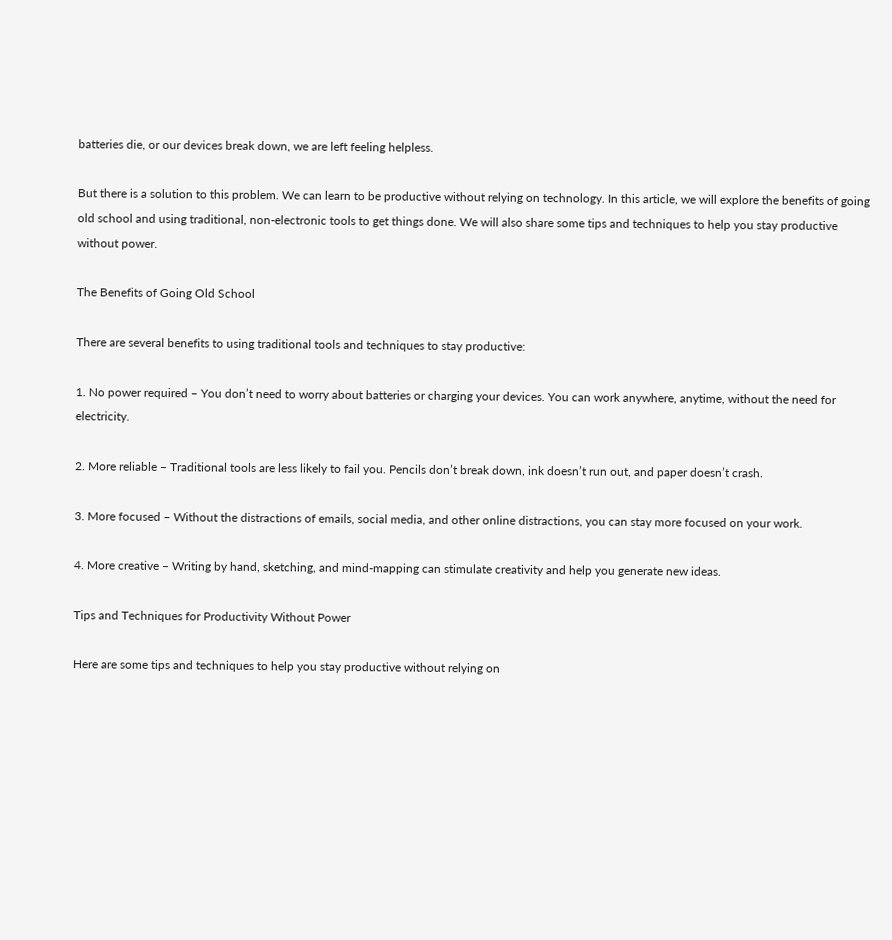batteries die, or our devices break down, we are left feeling helpless.

But there is a solution to this problem. We can learn to be productive without relying on technology. In this article, we will explore the benefits of going old school and using traditional, non-electronic tools to get things done. We will also share some tips and techniques to help you stay productive without power.

The Benefits of Going Old School

There are several benefits to using traditional tools and techniques to stay productive:

1. No power required – You don’t need to worry about batteries or charging your devices. You can work anywhere, anytime, without the need for electricity.

2. More reliable – Traditional tools are less likely to fail you. Pencils don’t break down, ink doesn’t run out, and paper doesn’t crash.

3. More focused – Without the distractions of emails, social media, and other online distractions, you can stay more focused on your work.

4. More creative – Writing by hand, sketching, and mind-mapping can stimulate creativity and help you generate new ideas.

Tips and Techniques for Productivity Without Power

Here are some tips and techniques to help you stay productive without relying on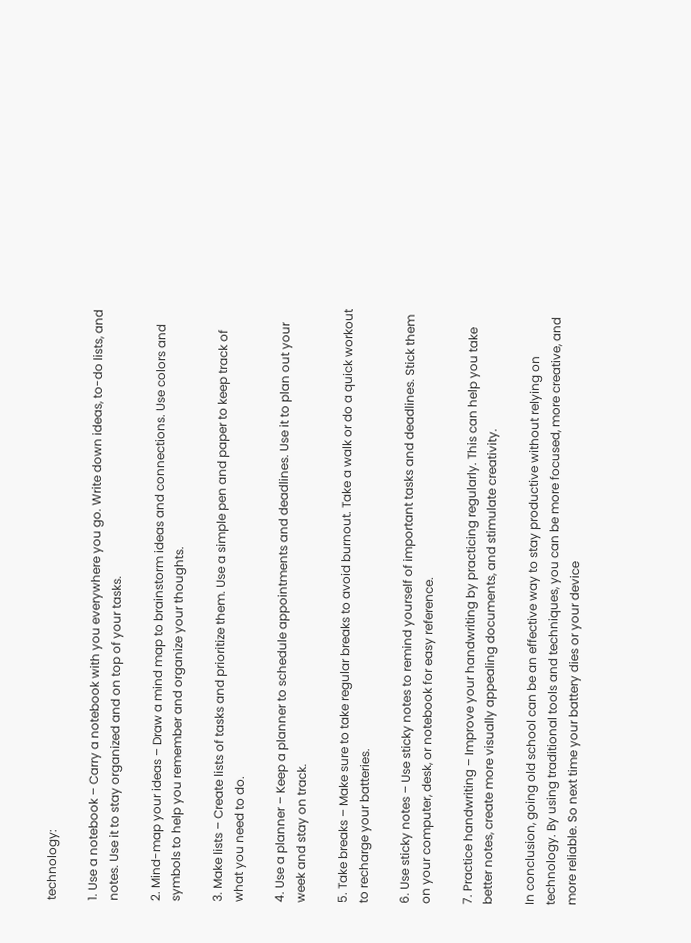technology:

1. Use a notebook – Carry a notebook with you everywhere you go. Write down ideas, to-do lists, and notes. Use it to stay organized and on top of your tasks.

2. Mind-map your ideas – Draw a mind map to brainstorm ideas and connections. Use colors and symbols to help you remember and organize your thoughts.

3. Make lists – Create lists of tasks and prioritize them. Use a simple pen and paper to keep track of what you need to do.

4. Use a planner – Keep a planner to schedule appointments and deadlines. Use it to plan out your week and stay on track.

5. Take breaks – Make sure to take regular breaks to avoid burnout. Take a walk or do a quick workout to recharge your batteries.

6. Use sticky notes – Use sticky notes to remind yourself of important tasks and deadlines. Stick them on your computer, desk, or notebook for easy reference.

7. Practice handwriting – Improve your handwriting by practicing regularly. This can help you take better notes, create more visually appealing documents, and stimulate creativity.

In conclusion, going old school can be an effective way to stay productive without relying on technology. By using traditional tools and techniques, you can be more focused, more creative, and more reliable. So next time your battery dies or your device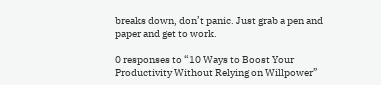breaks down, don’t panic. Just grab a pen and paper and get to work.

0 responses to “10 Ways to Boost Your Productivity Without Relying on Willpower”